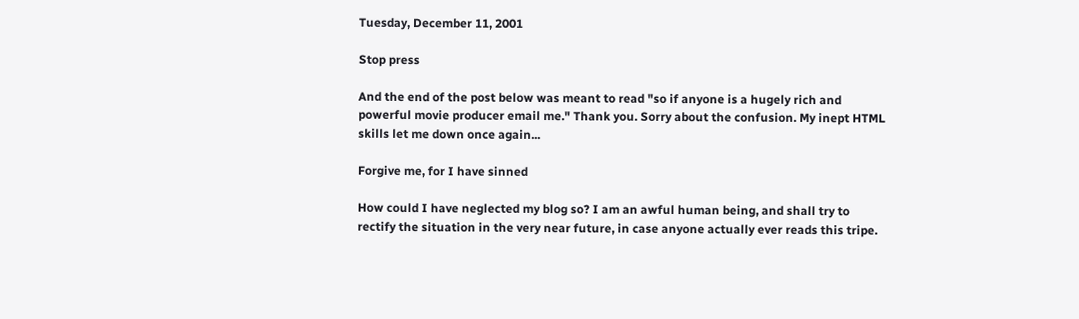Tuesday, December 11, 2001

Stop press

And the end of the post below was meant to read "so if anyone is a hugely rich and powerful movie producer email me." Thank you. Sorry about the confusion. My inept HTML skills let me down once again...

Forgive me, for I have sinned

How could I have neglected my blog so? I am an awful human being, and shall try to rectify the situation in the very near future, in case anyone actually ever reads this tripe.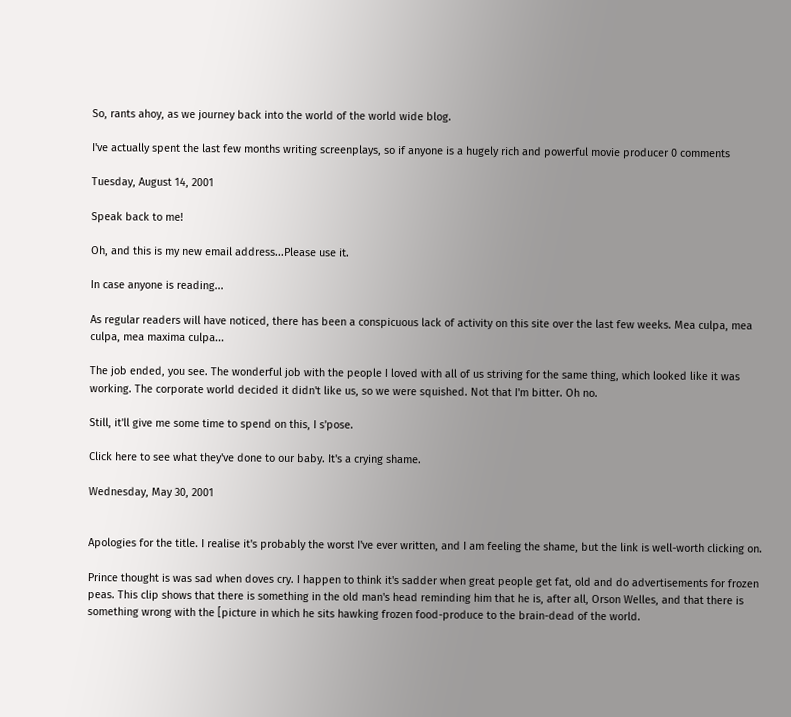So, rants ahoy, as we journey back into the world of the world wide blog.

I've actually spent the last few months writing screenplays, so if anyone is a hugely rich and powerful movie producer 0 comments

Tuesday, August 14, 2001

Speak back to me!

Oh, and this is my new email address...Please use it.

In case anyone is reading...

As regular readers will have noticed, there has been a conspicuous lack of activity on this site over the last few weeks. Mea culpa, mea culpa, mea maxima culpa...

The job ended, you see. The wonderful job with the people I loved with all of us striving for the same thing, which looked like it was working. The corporate world decided it didn't like us, so we were squished. Not that I'm bitter. Oh no.

Still, it'll give me some time to spend on this, I s'pose.

Click here to see what they've done to our baby. It's a crying shame.

Wednesday, May 30, 2001


Apologies for the title. I realise it's probably the worst I've ever written, and I am feeling the shame, but the link is well-worth clicking on.

Prince thought is was sad when doves cry. I happen to think it's sadder when great people get fat, old and do advertisements for frozen peas. This clip shows that there is something in the old man's head reminding him that he is, after all, Orson Welles, and that there is something wrong with the [picture in which he sits hawking frozen food-produce to the brain-dead of the world.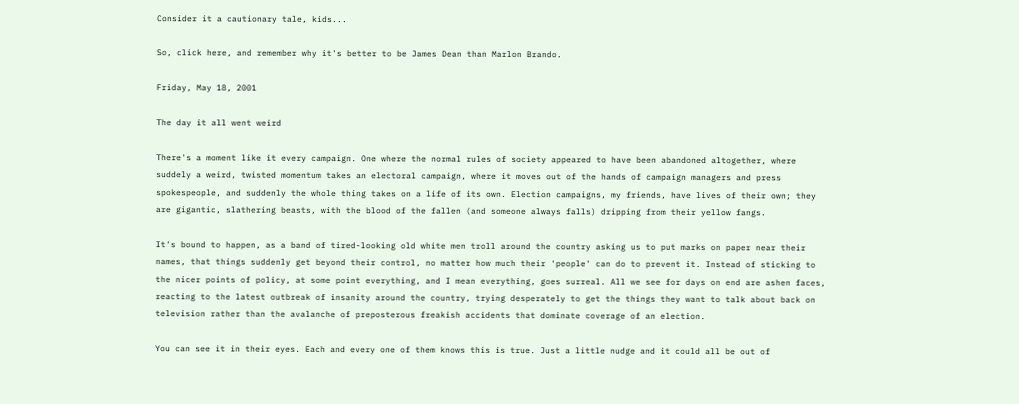Consider it a cautionary tale, kids...

So, click here, and remember why it's better to be James Dean than Marlon Brando.

Friday, May 18, 2001

The day it all went weird

There's a moment like it every campaign. One where the normal rules of society appeared to have been abandoned altogether, where suddely a weird, twisted momentum takes an electoral campaign, where it moves out of the hands of campaign managers and press spokespeople, and suddenly the whole thing takes on a life of its own. Election campaigns, my friends, have lives of their own; they are gigantic, slathering beasts, with the blood of the fallen (and someone always falls) dripping from their yellow fangs.

It's bound to happen, as a band of tired-looking old white men troll around the country asking us to put marks on paper near their names, that things suddenly get beyond their control, no matter how much their 'people' can do to prevent it. Instead of sticking to the nicer points of policy, at some point everything, and I mean everything, goes surreal. All we see for days on end are ashen faces, reacting to the latest outbreak of insanity around the country, trying desperately to get the things they want to talk about back on television rather than the avalanche of preposterous freakish accidents that dominate coverage of an election.

You can see it in their eyes. Each and every one of them knows this is true. Just a little nudge and it could all be out of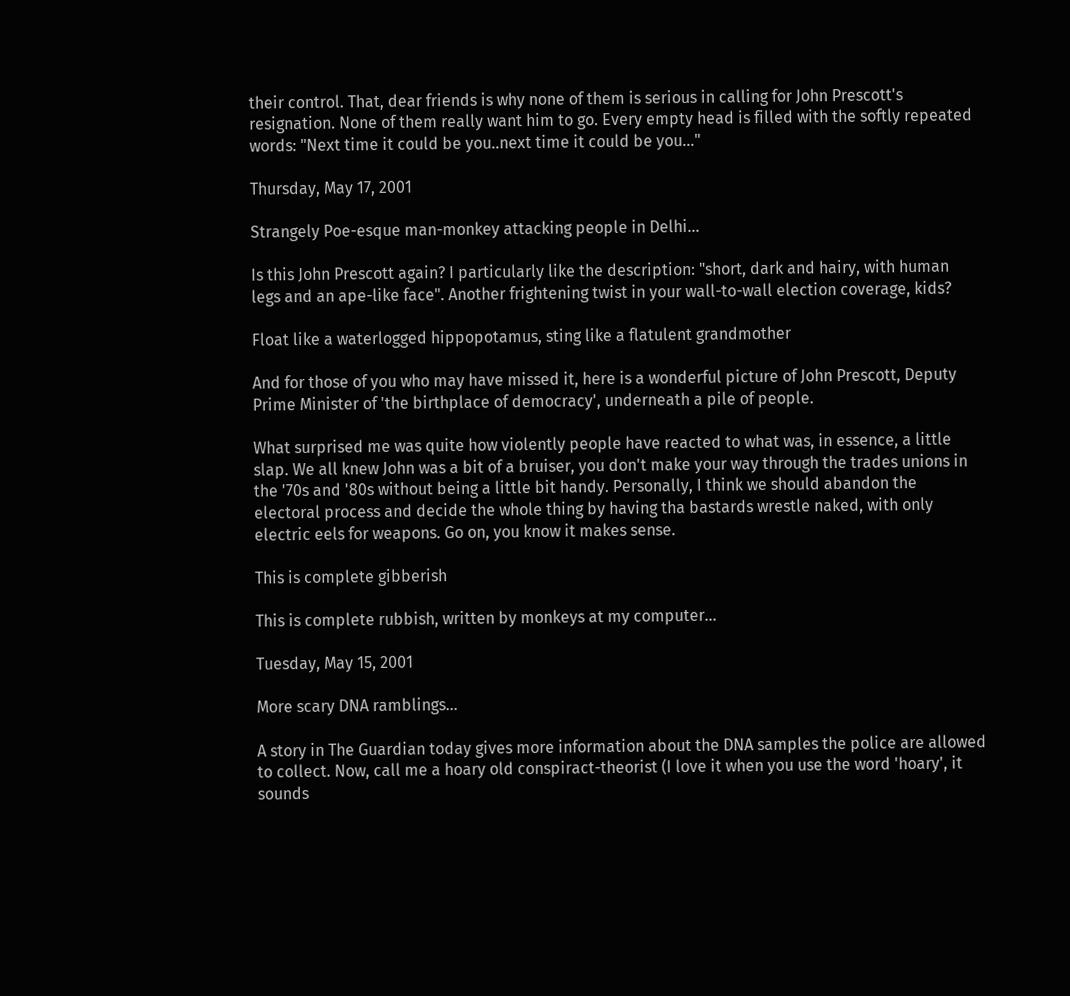their control. That, dear friends is why none of them is serious in calling for John Prescott's resignation. None of them really want him to go. Every empty head is filled with the softly repeated words: "Next time it could be you..next time it could be you..."

Thursday, May 17, 2001

Strangely Poe-esque man-monkey attacking people in Delhi...

Is this John Prescott again? I particularly like the description: "short, dark and hairy, with human legs and an ape-like face". Another frightening twist in your wall-to-wall election coverage, kids?

Float like a waterlogged hippopotamus, sting like a flatulent grandmother

And for those of you who may have missed it, here is a wonderful picture of John Prescott, Deputy Prime Minister of 'the birthplace of democracy', underneath a pile of people.

What surprised me was quite how violently people have reacted to what was, in essence, a little slap. We all knew John was a bit of a bruiser, you don't make your way through the trades unions in the '70s and '80s without being a little bit handy. Personally, I think we should abandon the electoral process and decide the whole thing by having tha bastards wrestle naked, with only electric eels for weapons. Go on, you know it makes sense.

This is complete gibberish

This is complete rubbish, written by monkeys at my computer...

Tuesday, May 15, 2001

More scary DNA ramblings...

A story in The Guardian today gives more information about the DNA samples the police are allowed to collect. Now, call me a hoary old conspiract-theorist (I love it when you use the word 'hoary', it sounds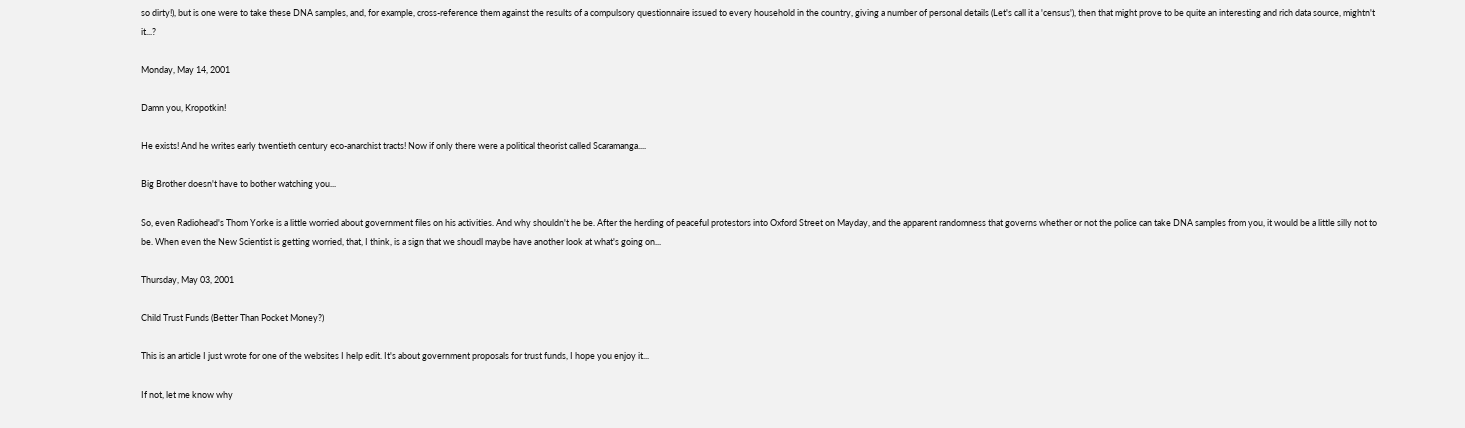so dirty!), but is one were to take these DNA samples, and, for example, cross-reference them against the results of a compulsory questionnaire issued to every household in the country, giving a number of personal details (Let's call it a 'census'), then that might prove to be quite an interesting and rich data source, mightn't it...?

Monday, May 14, 2001

Damn you, Kropotkin!

He exists! And he writes early twentieth century eco-anarchist tracts! Now if only there were a political theorist called Scaramanga....

Big Brother doesn't have to bother watching you...

So, even Radiohead's Thom Yorke is a little worried about government files on his activities. And why shouldn't he be. After the herding of peaceful protestors into Oxford Street on Mayday, and the apparent randomness that governs whether or not the police can take DNA samples from you, it would be a little silly not to be. When even the New Scientist is getting worried, that, I think, is a sign that we shoudl maybe have another look at what's going on...

Thursday, May 03, 2001

Child Trust Funds (Better Than Pocket Money?)

This is an article I just wrote for one of the websites I help edit. It's about government proposals for trust funds, I hope you enjoy it...

If not, let me know why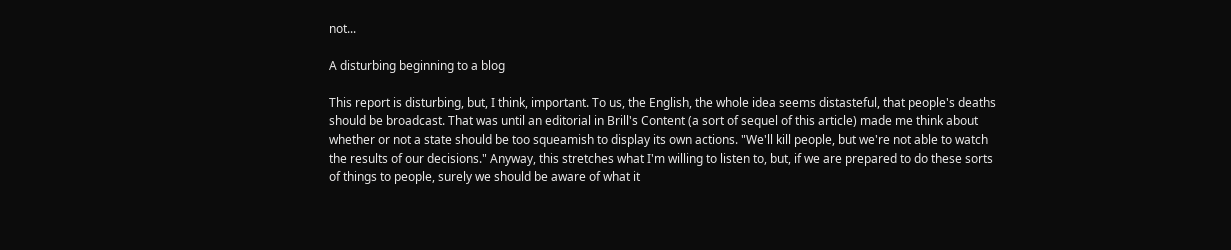not...

A disturbing beginning to a blog

This report is disturbing, but, I think, important. To us, the English, the whole idea seems distasteful, that people's deaths should be broadcast. That was until an editorial in Brill's Content (a sort of sequel of this article) made me think about whether or not a state should be too squeamish to display its own actions. "We'll kill people, but we're not able to watch the results of our decisions." Anyway, this stretches what I'm willing to listen to, but, if we are prepared to do these sorts of things to people, surely we should be aware of what it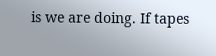is we are doing. If tapes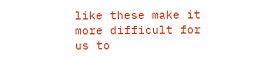like these make it more difficult for us to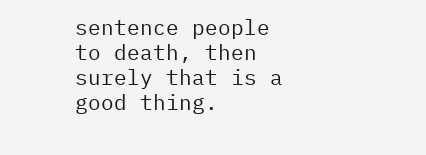sentence people to death, then surely that is a good thing.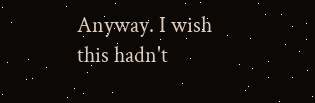Anyway. I wish this hadn't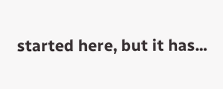started here, but it has...